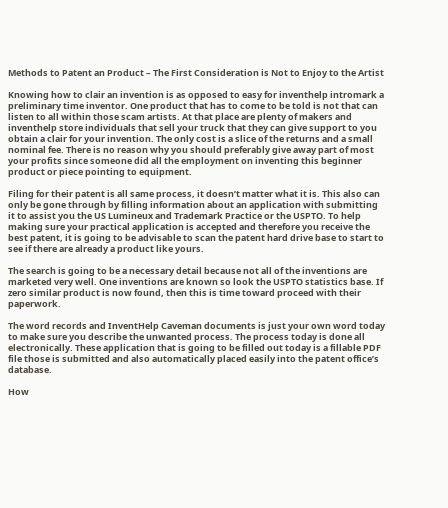Methods to Patent an Product – The First Consideration is Not to Enjoy to the Artist

Knowing how to clair an invention is as opposed to easy for inventhelp intromark a preliminary time inventor. One product that has to come to be told is not that can listen to all within those scam artists. At that place are plenty of makers and inventhelp store individuals that sell your truck that they can give support to you obtain a clair for your invention. The only cost is a slice of the returns and a small nominal fee. There is no reason why you should preferably give away part of most your profits since someone did all the employment on inventing this beginner product or piece pointing to equipment.

Filing for their patent is all same process, it doesn’t matter what it is. This also can only be gone through by filling information about an application with submitting it to assist you the US Lumineux and Trademark Practice or the USPTO. To help making sure your practical application is accepted and therefore you receive the best patent, it is going to be advisable to scan the patent hard drive base to start to see if there are already a product like yours.

The search is going to be a necessary detail because not all of the inventions are marketed very well. One inventions are known so look the USPTO statistics base. If zero similar product is now found, then this is time toward proceed with their paperwork.

The word records and InventHelp Caveman documents is just your own word today to make sure you describe the unwanted process. The process today is done all electronically. These application that is going to be filled out today is a fillable PDF file those is submitted and also automatically placed easily into the patent office’s database.

How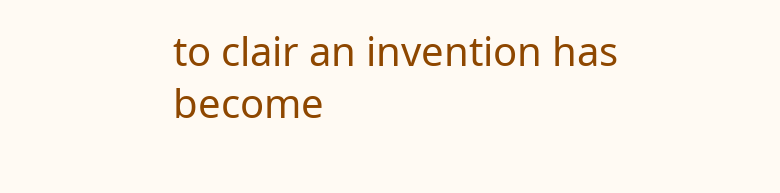to clair an invention has become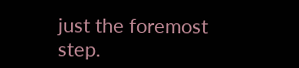just the foremost step.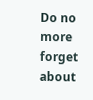Do no more forget about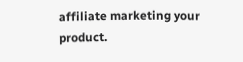affiliate marketing your product.